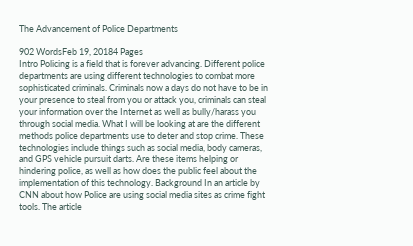The Advancement of Police Departments

902 WordsFeb 19, 20184 Pages
Intro Policing is a field that is forever advancing. Different police departments are using different technologies to combat more sophisticated criminals. Criminals now a days do not have to be in your presence to steal from you or attack you, criminals can steal your information over the Internet as well as bully/harass you through social media. What I will be looking at are the different methods police departments use to deter and stop crime. These technologies include things such as social media, body cameras, and GPS vehicle pursuit darts. Are these items helping or hindering police, as well as how does the public feel about the implementation of this technology. Background In an article by CNN about how Police are using social media sites as crime fight tools. The article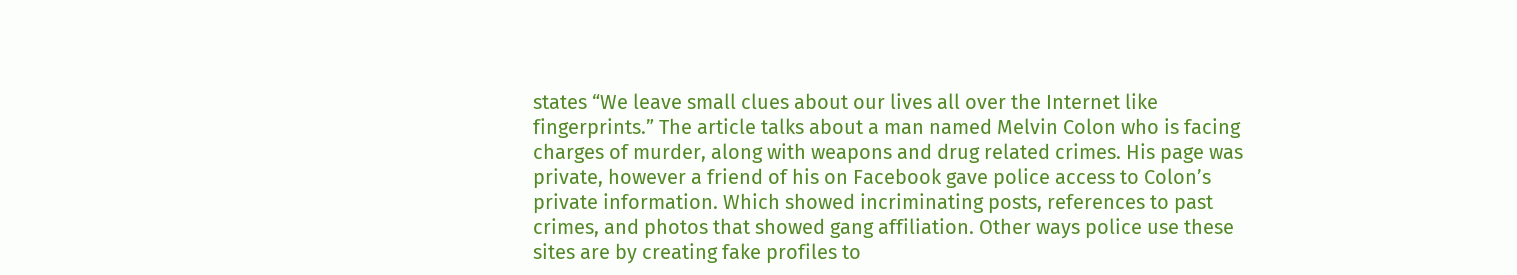states “We leave small clues about our lives all over the Internet like fingerprints.” The article talks about a man named Melvin Colon who is facing charges of murder, along with weapons and drug related crimes. His page was private, however a friend of his on Facebook gave police access to Colon’s private information. Which showed incriminating posts, references to past crimes, and photos that showed gang affiliation. Other ways police use these sites are by creating fake profiles to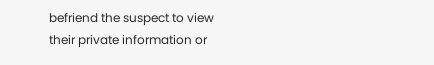befriend the suspect to view their private information or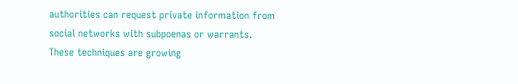authorities can request private information from social networks with subpoenas or warrants. These techniques are growing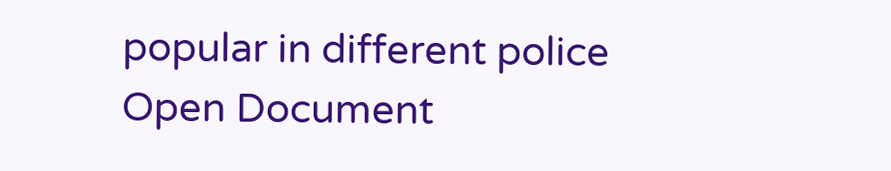popular in different police
Open Document